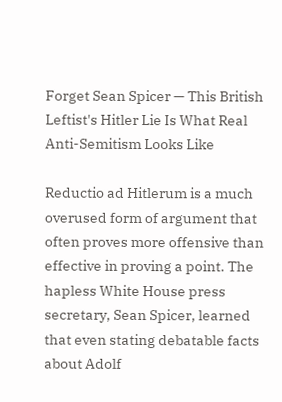Forget Sean Spicer — This British Leftist's Hitler Lie Is What Real Anti-Semitism Looks Like

Reductio ad Hitlerum is a much overused form of argument that often proves more offensive than effective in proving a point. The hapless White House press secretary, Sean Spicer, learned that even stating debatable facts about Adolf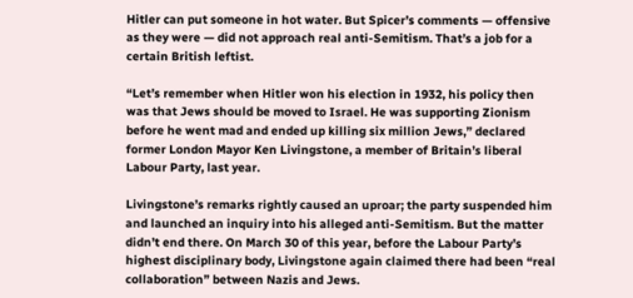Hitler can put someone in hot water. But Spicer’s comments — offensive as they were — did not approach real anti-Semitism. That’s a job for a certain British leftist.

“Let’s remember when Hitler won his election in 1932, his policy then was that Jews should be moved to Israel. He was supporting Zionism before he went mad and ended up killing six million Jews,” declared former London Mayor Ken Livingstone, a member of Britain’s liberal Labour Party, last year.

Livingstone’s remarks rightly caused an uproar; the party suspended him and launched an inquiry into his alleged anti-Semitism. But the matter didn’t end there. On March 30 of this year, before the Labour Party’s highest disciplinary body, Livingstone again claimed there had been “real collaboration” between Nazis and Jews.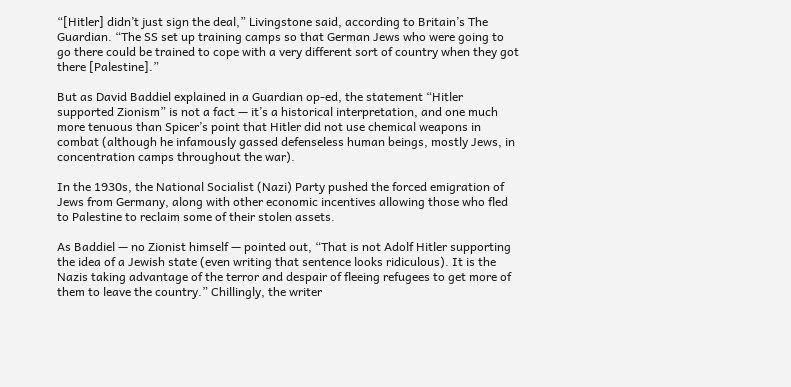“[Hitler] didn’t just sign the deal,” Livingstone said, according to Britain’s The Guardian. “The SS set up training camps so that German Jews who were going to go there could be trained to cope with a very different sort of country when they got there [Palestine].”

But as David Baddiel explained in a Guardian op-ed, the statement “Hitler supported Zionism” is not a fact — it’s a historical interpretation, and one much more tenuous than Spicer’s point that Hitler did not use chemical weapons in combat (although he infamously gassed defenseless human beings, mostly Jews, in concentration camps throughout the war).

In the 1930s, the National Socialist (Nazi) Party pushed the forced emigration of Jews from Germany, along with other economic incentives allowing those who fled to Palestine to reclaim some of their stolen assets.

As Baddiel — no Zionist himself — pointed out, “That is not Adolf Hitler supporting the idea of a Jewish state (even writing that sentence looks ridiculous). It is the Nazis taking advantage of the terror and despair of fleeing refugees to get more of them to leave the country.” Chillingly, the writer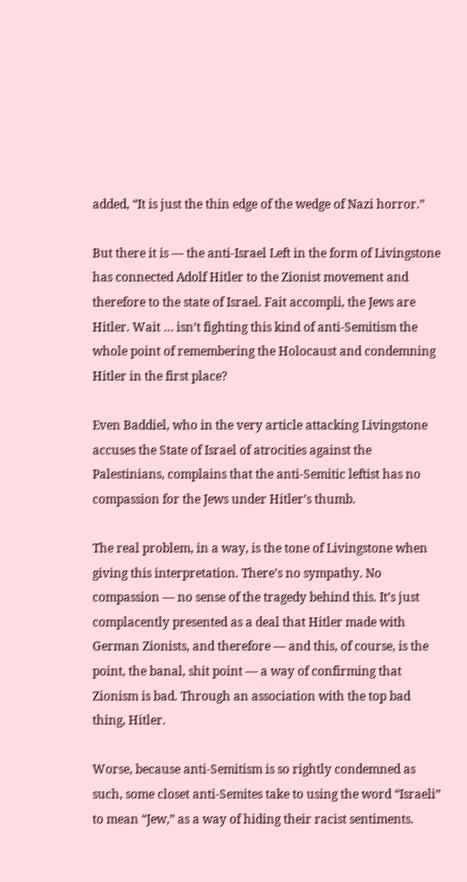added, “It is just the thin edge of the wedge of Nazi horror.”

But there it is — the anti-Israel Left in the form of Livingstone has connected Adolf Hitler to the Zionist movement and therefore to the state of Israel. Fait accompli, the Jews are Hitler. Wait … isn’t fighting this kind of anti-Semitism the whole point of remembering the Holocaust and condemning Hitler in the first place?

Even Baddiel, who in the very article attacking Livingstone accuses the State of Israel of atrocities against the Palestinians, complains that the anti-Semitic leftist has no compassion for the Jews under Hitler’s thumb.

The real problem, in a way, is the tone of Livingstone when giving this interpretation. There’s no sympathy. No compassion — no sense of the tragedy behind this. It’s just complacently presented as a deal that Hitler made with German Zionists, and therefore — and this, of course, is the point, the banal, shit point — a way of confirming that Zionism is bad. Through an association with the top bad thing, Hitler.

Worse, because anti-Semitism is so rightly condemned as such, some closet anti-Semites take to using the word “Israeli” to mean “Jew,” as a way of hiding their racist sentiments.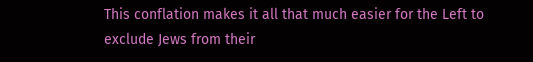This conflation makes it all that much easier for the Left to exclude Jews from their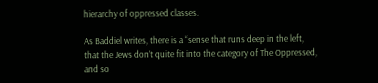hierarchy of oppressed classes.

As Baddiel writes, there is a “sense that runs deep in the left, that the Jews don’t quite fit into the category of The Oppressed, and so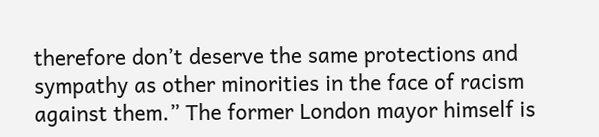therefore don’t deserve the same protections and sympathy as other minorities in the face of racism against them.” The former London mayor himself is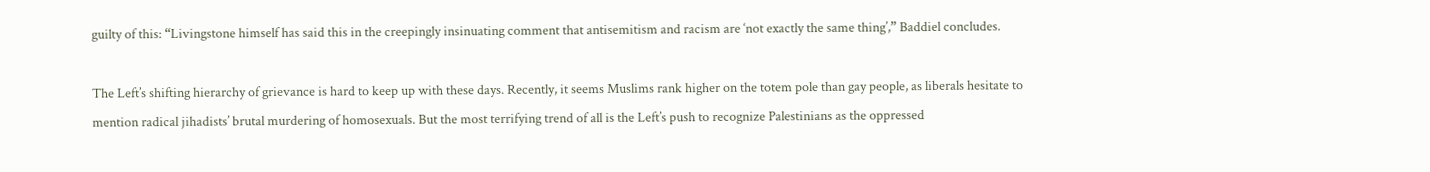guilty of this: “Livingstone himself has said this in the creepingly insinuating comment that antisemitism and racism are ‘not exactly the same thing’,” Baddiel concludes.

The Left’s shifting hierarchy of grievance is hard to keep up with these days. Recently, it seems Muslims rank higher on the totem pole than gay people, as liberals hesitate to mention radical jihadists’ brutal murdering of homosexuals. But the most terrifying trend of all is the Left’s push to recognize Palestinians as the oppressed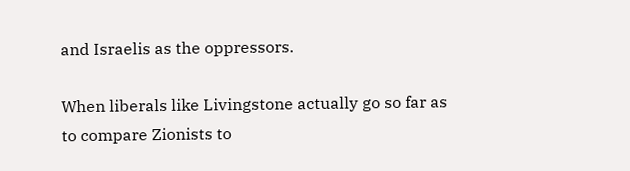and Israelis as the oppressors.

When liberals like Livingstone actually go so far as to compare Zionists to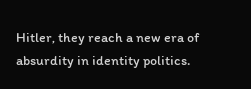Hitler, they reach a new era of absurdity in identity politics.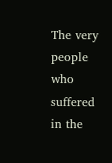The very people who suffered in the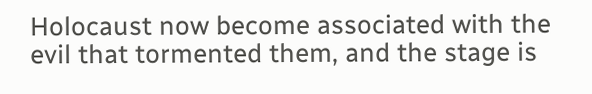Holocaust now become associated with the evil that tormented them, and the stage is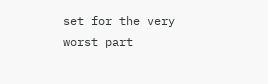set for the very worst part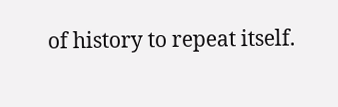of history to repeat itself.